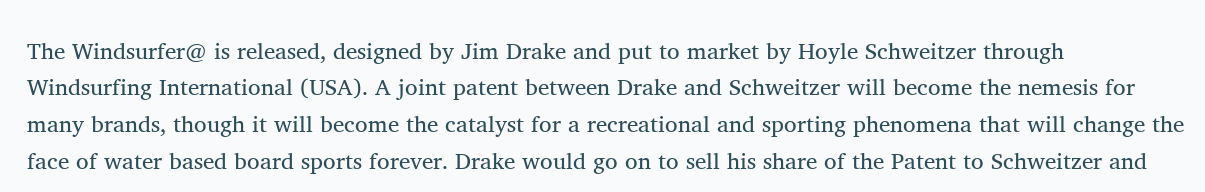The Windsurfer@ is released, designed by Jim Drake and put to market by Hoyle Schweitzer through Windsurfing International (USA). A joint patent between Drake and Schweitzer will become the nemesis for many brands, though it will become the catalyst for a recreational and sporting phenomena that will change the face of water based board sports forever. Drake would go on to sell his share of the Patent to Schweitzer and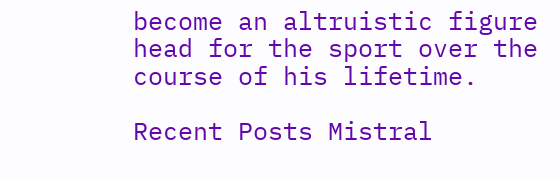become an altruistic figure head for the sport over the course of his lifetime.

Recent Posts Mistral